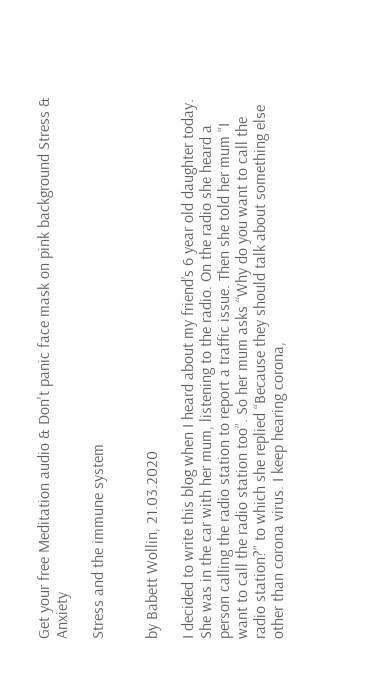Get your free Meditation audio & Don't panic face mask on pink background Stress & Anxiety

Stress and the immune system


by Babett Wollin, 21.03.2020

I decided to write this blog when I heard about my friend’s 6 year old daughter today. She was in the car with her mum, listening to the radio. On the radio she heard a person calling the radio station to report a traffic issue. Then she told her mum “I want to call the radio station too”. So her mum asks “Why do you want to call the radio station?” to which she replied “Because they should talk about something else other than corona virus. I keep hearing corona,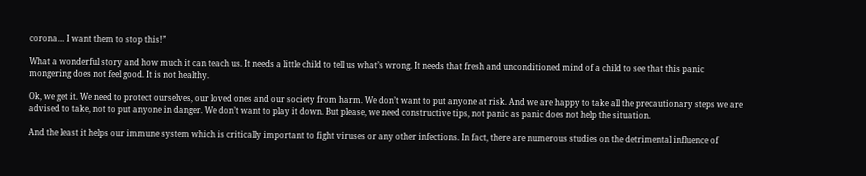corona… I want them to stop this!”

What a wonderful story and how much it can teach us. It needs a little child to tell us what’s wrong. It needs that fresh and unconditioned mind of a child to see that this panic mongering does not feel good. It is not healthy.

Ok, we get it. We need to protect ourselves, our loved ones and our society from harm. We don’t want to put anyone at risk. And we are happy to take all the precautionary steps we are advised to take, not to put anyone in danger. We don’t want to play it down. But please, we need constructive tips, not panic as panic does not help the situation.

And the least it helps our immune system which is critically important to fight viruses or any other infections. In fact, there are numerous studies on the detrimental influence of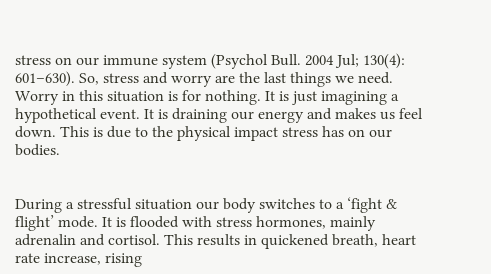stress on our immune system (Psychol Bull. 2004 Jul; 130(4): 601–630). So, stress and worry are the last things we need. Worry in this situation is for nothing. It is just imagining a hypothetical event. It is draining our energy and makes us feel down. This is due to the physical impact stress has on our bodies.


During a stressful situation our body switches to a ‘fight & flight’ mode. It is flooded with stress hormones, mainly adrenalin and cortisol. This results in quickened breath, heart rate increase, rising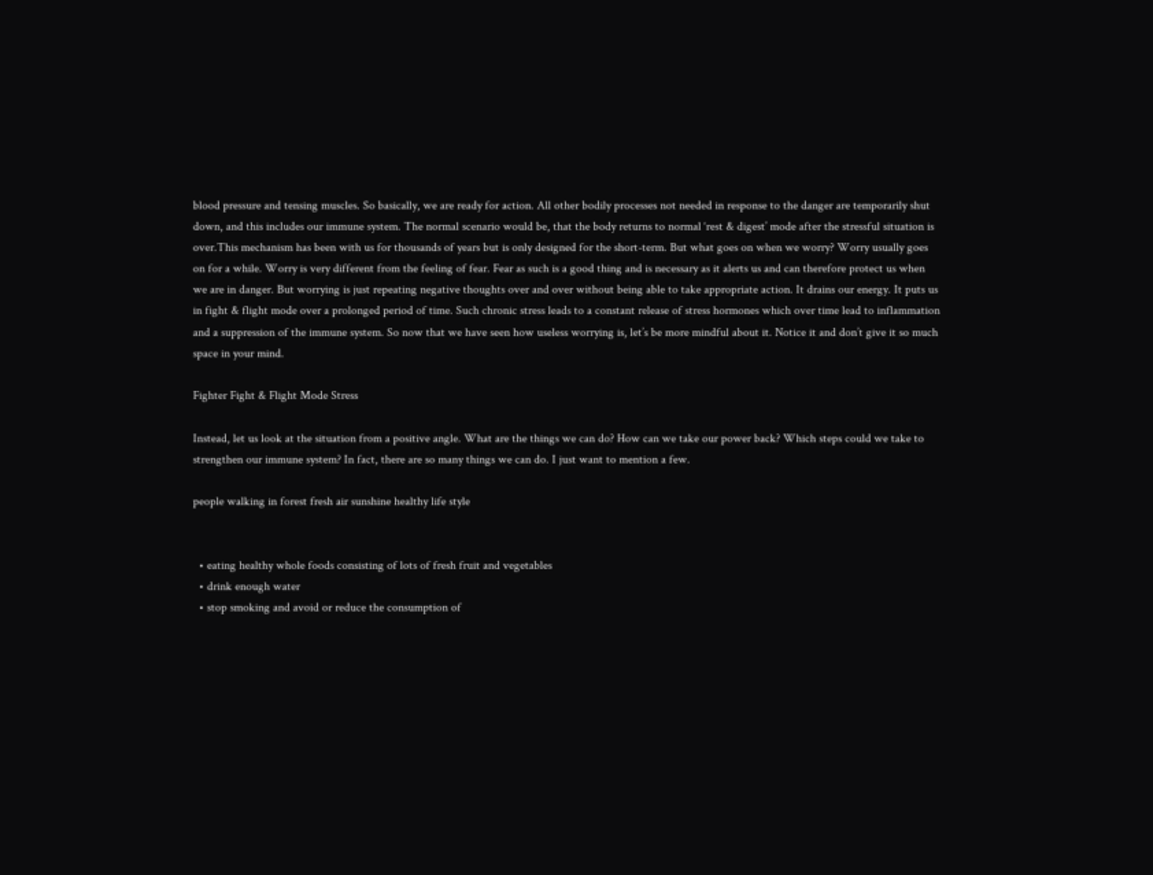blood pressure and tensing muscles. So basically, we are ready for action. All other bodily processes not needed in response to the danger are temporarily shut down, and this includes our immune system. The normal scenario would be, that the body returns to normal ‘rest & digest’ mode after the stressful situation is over.This mechanism has been with us for thousands of years but is only designed for the short-term. But what goes on when we worry? Worry usually goes on for a while. Worry is very different from the feeling of fear. Fear as such is a good thing and is necessary as it alerts us and can therefore protect us when we are in danger. But worrying is just repeating negative thoughts over and over without being able to take appropriate action. It drains our energy. It puts us in fight & flight mode over a prolonged period of time. Such chronic stress leads to a constant release of stress hormones which over time lead to inflammation and a suppression of the immune system. So now that we have seen how useless worrying is, let’s be more mindful about it. Notice it and don’t give it so much space in your mind.

Fighter Fight & Flight Mode Stress

Instead, let us look at the situation from a positive angle. What are the things we can do? How can we take our power back? Which steps could we take to strengthen our immune system? In fact, there are so many things we can do. I just want to mention a few.

people walking in forest fresh air sunshine healthy life style


  • eating healthy whole foods consisting of lots of fresh fruit and vegetables
  • drink enough water
  • stop smoking and avoid or reduce the consumption of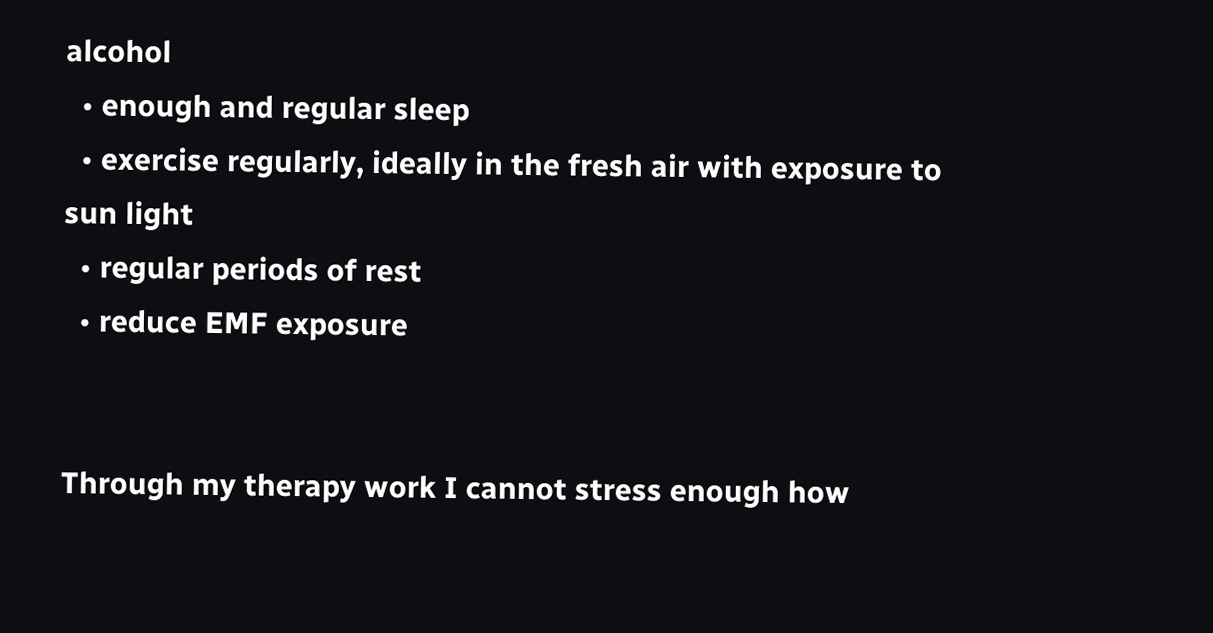alcohol
  • enough and regular sleep
  • exercise regularly, ideally in the fresh air with exposure to sun light
  • regular periods of rest
  • reduce EMF exposure


Through my therapy work I cannot stress enough how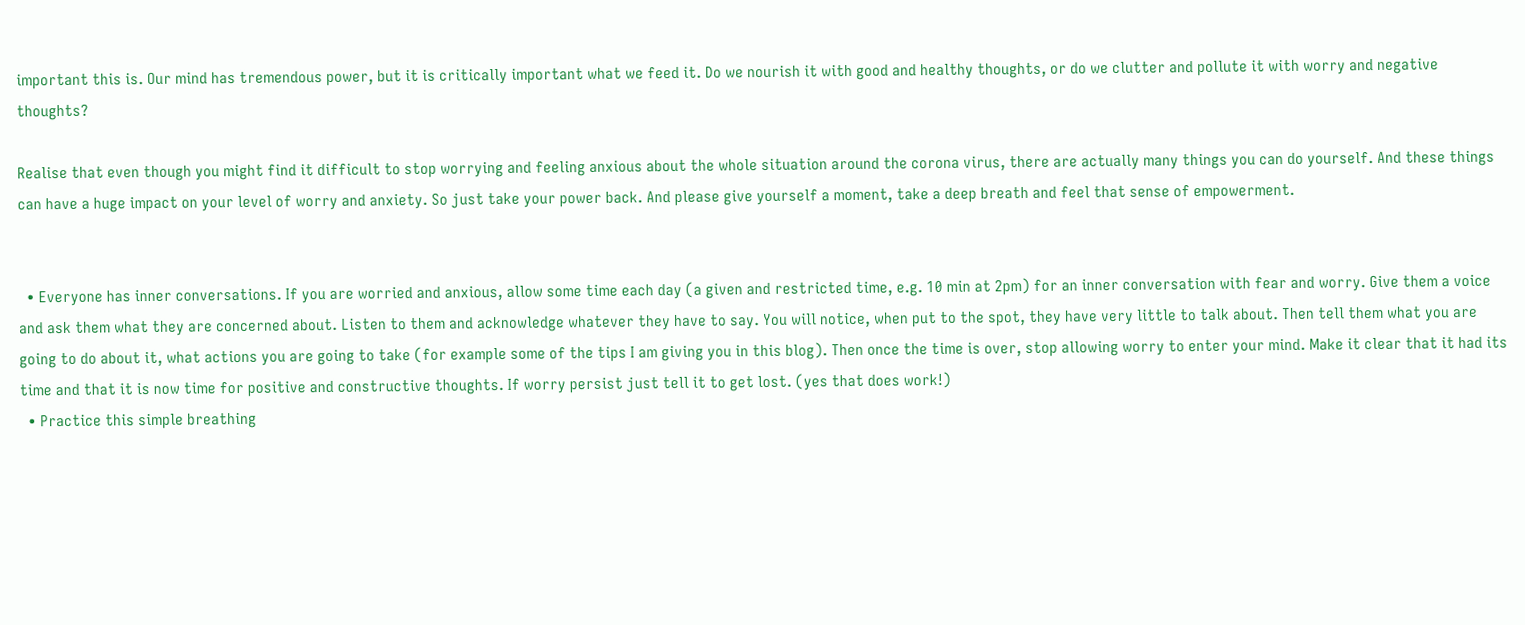important this is. Our mind has tremendous power, but it is critically important what we feed it. Do we nourish it with good and healthy thoughts, or do we clutter and pollute it with worry and negative thoughts?

Realise that even though you might find it difficult to stop worrying and feeling anxious about the whole situation around the corona virus, there are actually many things you can do yourself. And these things can have a huge impact on your level of worry and anxiety. So just take your power back. And please give yourself a moment, take a deep breath and feel that sense of empowerment.


  • Everyone has inner conversations. If you are worried and anxious, allow some time each day (a given and restricted time, e.g. 10 min at 2pm) for an inner conversation with fear and worry. Give them a voice and ask them what they are concerned about. Listen to them and acknowledge whatever they have to say. You will notice, when put to the spot, they have very little to talk about. Then tell them what you are going to do about it, what actions you are going to take (for example some of the tips I am giving you in this blog). Then once the time is over, stop allowing worry to enter your mind. Make it clear that it had its time and that it is now time for positive and constructive thoughts. If worry persist just tell it to get lost. (yes that does work!)
  • Practice this simple breathing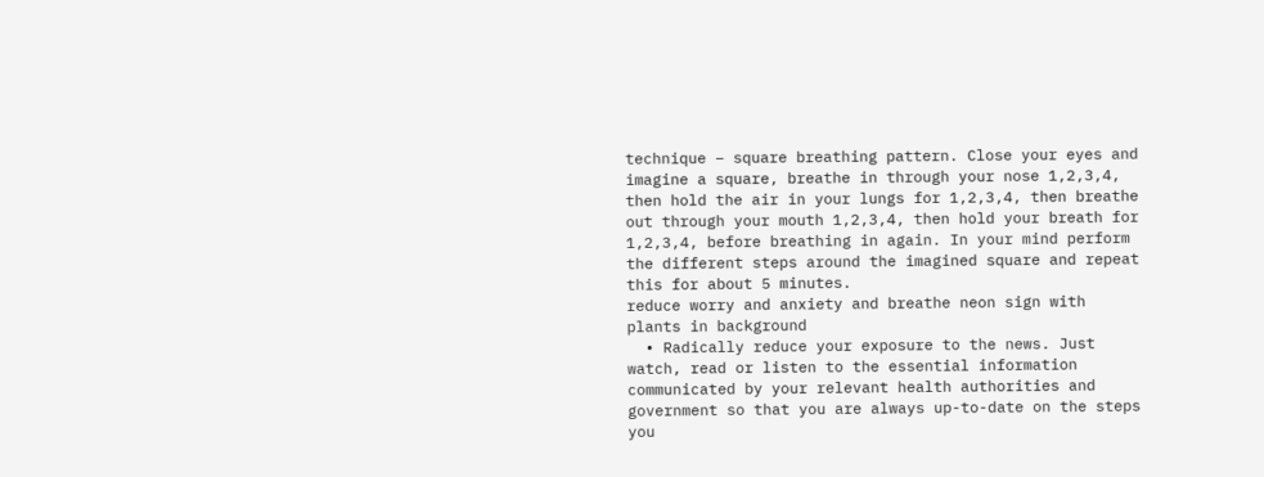technique – square breathing pattern. Close your eyes and imagine a square, breathe in through your nose 1,2,3,4, then hold the air in your lungs for 1,2,3,4, then breathe out through your mouth 1,2,3,4, then hold your breath for 1,2,3,4, before breathing in again. In your mind perform the different steps around the imagined square and repeat this for about 5 minutes.
reduce worry and anxiety and breathe neon sign with plants in background
  • Radically reduce your exposure to the news. Just watch, read or listen to the essential information communicated by your relevant health authorities and government so that you are always up-to-date on the steps you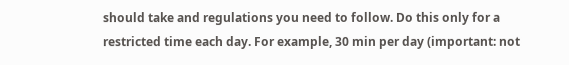should take and regulations you need to follow. Do this only for a restricted time each day. For example, 30 min per day (important: not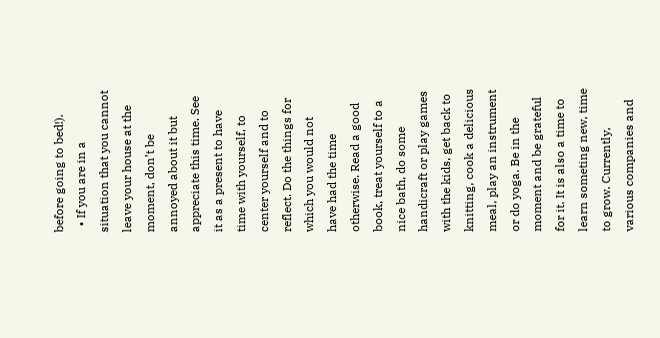before going to bed!).
  • If you are in a situation that you cannot leave your house at the moment, don’t be annoyed about it but appreciate this time. See it as a present to have time with yourself, to center yourself and to reflect. Do the things for which you would not have had the time otherwise. Read a good book, treat yourself to a nice bath, do some handicraft or play games with the kids, get back to knitting, cook a delicious meal, play an instrument or do yoga. Be in the moment and be grateful for it. It is also a time to learn someting new, time to grow. Currently, various companies and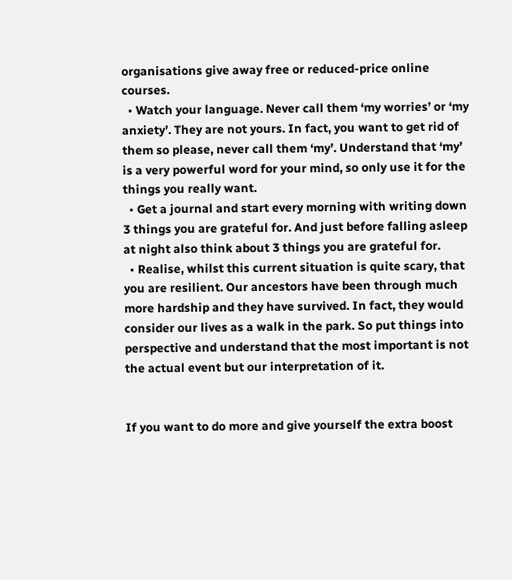organisations give away free or reduced-price online courses.
  • Watch your language. Never call them ‘my worries’ or ‘my anxiety’. They are not yours. In fact, you want to get rid of them so please, never call them ‘my’. Understand that ‘my’ is a very powerful word for your mind, so only use it for the things you really want.
  • Get a journal and start every morning with writing down 3 things you are grateful for. And just before falling asleep at night also think about 3 things you are grateful for.
  • Realise, whilst this current situation is quite scary, that you are resilient. Our ancestors have been through much more hardship and they have survived. In fact, they would consider our lives as a walk in the park. So put things into perspective and understand that the most important is not the actual event but our interpretation of it.


If you want to do more and give yourself the extra boost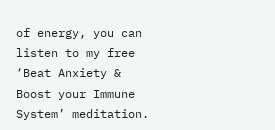of energy, you can listen to my free ‘Beat Anxiety & Boost your Immune System’ meditation.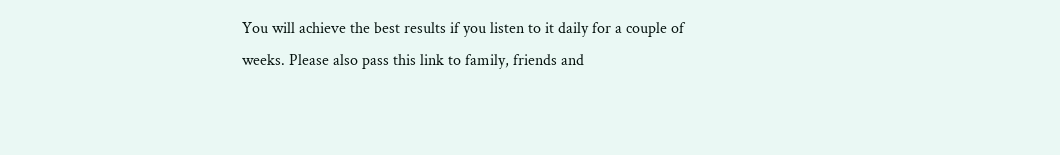You will achieve the best results if you listen to it daily for a couple of weeks. Please also pass this link to family, friends and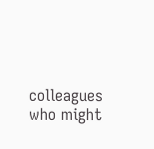colleagues who might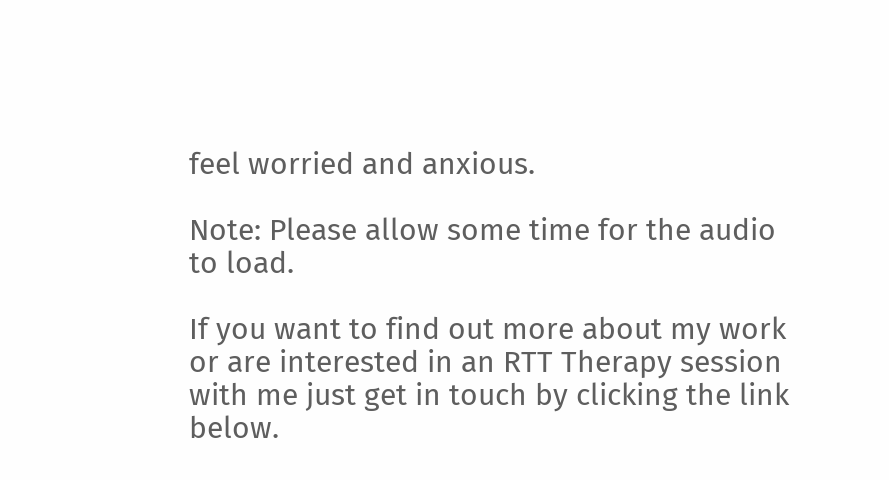feel worried and anxious.

Note: Please allow some time for the audio to load.

If you want to find out more about my work or are interested in an RTT Therapy session with me just get in touch by clicking the link below.